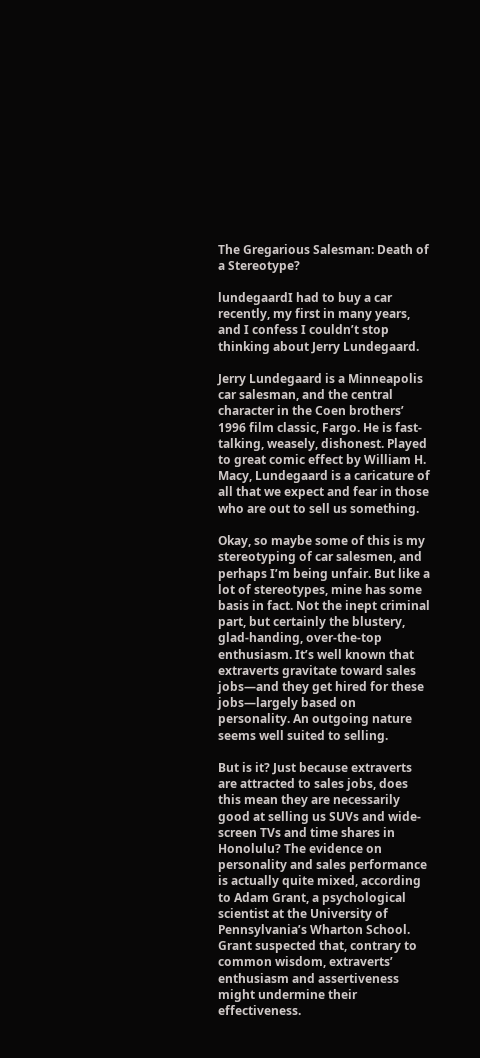The Gregarious Salesman: Death of a Stereotype?

lundegaardI had to buy a car recently, my first in many years, and I confess I couldn’t stop thinking about Jerry Lundegaard.

Jerry Lundegaard is a Minneapolis car salesman, and the central character in the Coen brothers’ 1996 film classic, Fargo. He is fast-talking, weasely, dishonest. Played to great comic effect by William H. Macy, Lundegaard is a caricature of all that we expect and fear in those who are out to sell us something.

Okay, so maybe some of this is my stereotyping of car salesmen, and perhaps I’m being unfair. But like a lot of stereotypes, mine has some basis in fact. Not the inept criminal part, but certainly the blustery, glad-handing, over-the-top enthusiasm. It’s well known that extraverts gravitate toward sales jobs—and they get hired for these jobs—largely based on personality. An outgoing nature seems well suited to selling.

But is it? Just because extraverts are attracted to sales jobs, does this mean they are necessarily good at selling us SUVs and wide-screen TVs and time shares in Honolulu? The evidence on personality and sales performance is actually quite mixed, according to Adam Grant, a psychological scientist at the University of Pennsylvania’s Wharton School. Grant suspected that, contrary to common wisdom, extraverts’ enthusiasm and assertiveness might undermine their effectiveness.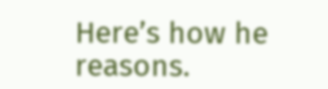Here’s how he reasons.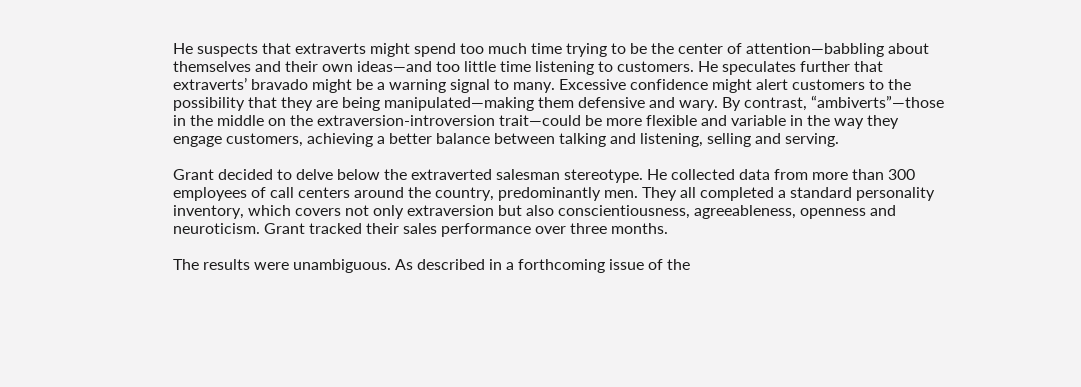He suspects that extraverts might spend too much time trying to be the center of attention—babbling about themselves and their own ideas—and too little time listening to customers. He speculates further that extraverts’ bravado might be a warning signal to many. Excessive confidence might alert customers to the possibility that they are being manipulated—making them defensive and wary. By contrast, “ambiverts”—those in the middle on the extraversion-introversion trait—could be more flexible and variable in the way they engage customers, achieving a better balance between talking and listening, selling and serving.

Grant decided to delve below the extraverted salesman stereotype. He collected data from more than 300 employees of call centers around the country, predominantly men. They all completed a standard personality inventory, which covers not only extraversion but also conscientiousness, agreeableness, openness and neuroticism. Grant tracked their sales performance over three months.

The results were unambiguous. As described in a forthcoming issue of the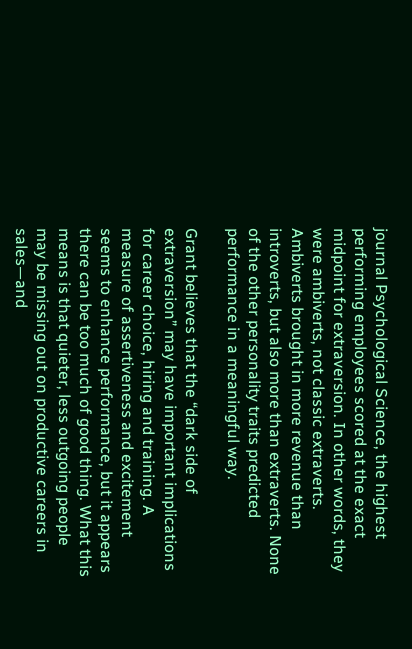journal Psychological Science, the highest performing employees scored at the exact midpoint for extraversion. In other words, they were ambiverts, not classic extraverts. Ambiverts brought in more revenue than introverts, but also more than extraverts. None of the other personality traits predicted performance in a meaningful way.

Grant believes that the “dark side of extraversion” may have important implications for career choice, hiring and training. A measure of assertiveness and excitement seems to enhance performance, but it appears there can be too much of good thing. What this means is that quieter, less outgoing people may be missing out on productive careers in sales—and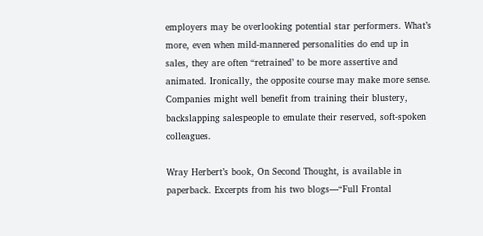employers may be overlooking potential star performers. What’s more, even when mild-mannered personalities do end up in sales, they are often “retrained’ to be more assertive and animated. Ironically, the opposite course may make more sense. Companies might well benefit from training their blustery, backslapping salespeople to emulate their reserved, soft-spoken colleagues.

Wray Herbert’s book, On Second Thought, is available in paperback. Excerpts from his two blogs—“Full Frontal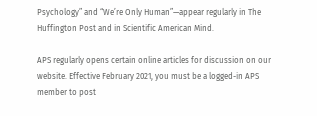Psychology” and “We’re Only Human”—appear regularly in The Huffington Post and in Scientific American Mind.

APS regularly opens certain online articles for discussion on our website. Effective February 2021, you must be a logged-in APS member to post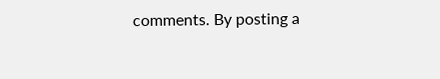comments. By posting a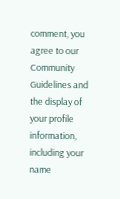comment, you agree to our Community Guidelines and the display of your profile information, including your name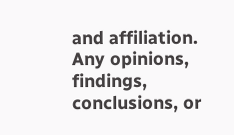and affiliation. Any opinions, findings, conclusions, or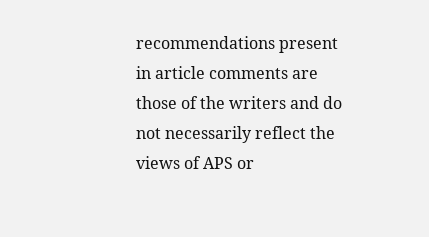recommendations present in article comments are those of the writers and do not necessarily reflect the views of APS or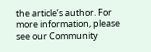the article’s author. For more information, please see our Community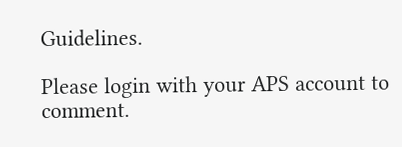Guidelines.

Please login with your APS account to comment.